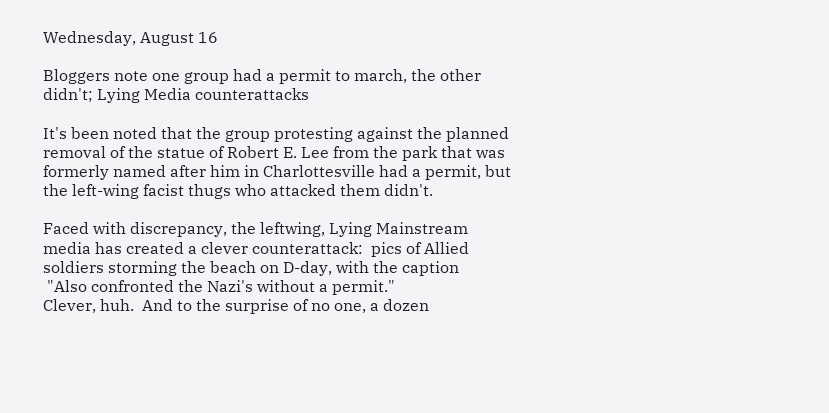Wednesday, August 16

Bloggers note one group had a permit to march, the other didn't; Lying Media counterattacks

It's been noted that the group protesting against the planned removal of the statue of Robert E. Lee from the park that was formerly named after him in Charlottesville had a permit, but the left-wing facist thugs who attacked them didn't.

Faced with discrepancy, the leftwing, Lying Mainstream media has created a clever counterattack:  pics of Allied soldiers storming the beach on D-day, with the caption
 "Also confronted the Nazi's without a permit."
Clever, huh.  And to the surprise of no one, a dozen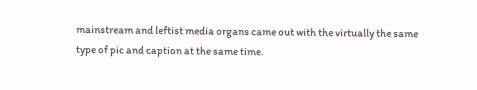mainstream and leftist media organs came out with the virtually the same type of pic and caption at the same time.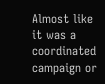Almost like it was a coordinated campaign or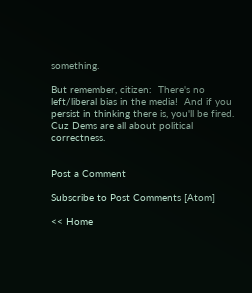something.

But remember, citizen:  There's no left/liberal bias in the media!  And if you persist in thinking there is, you'll be fired.  Cuz Dems are all about political correctness.


Post a Comment

Subscribe to Post Comments [Atom]

<< Home